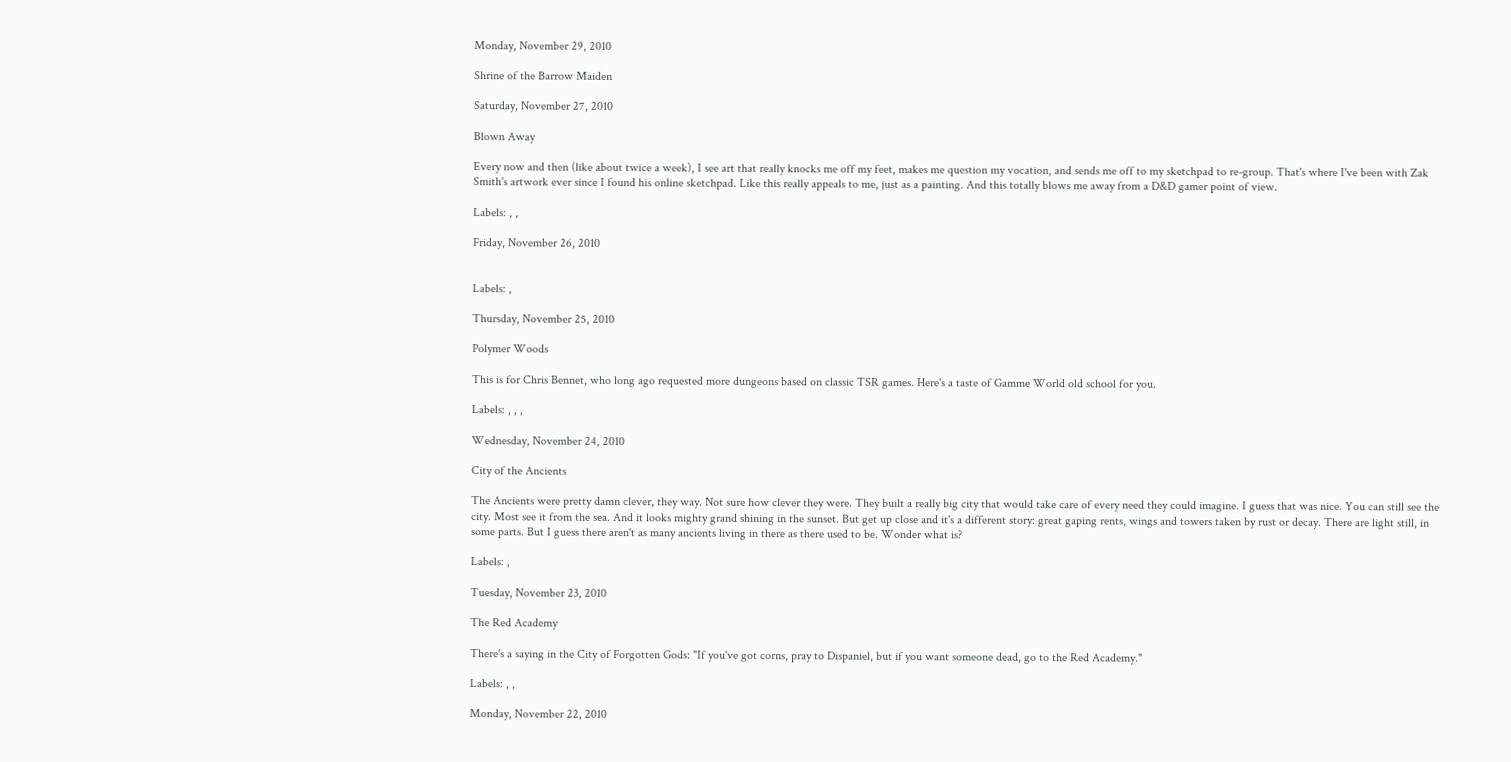Monday, November 29, 2010

Shrine of the Barrow Maiden

Saturday, November 27, 2010

Blown Away

Every now and then (like about twice a week), I see art that really knocks me off my feet, makes me question my vocation, and sends me off to my sketchpad to re-group. That's where I've been with Zak Smith's artwork ever since I found his online sketchpad. Like this really appeals to me, just as a painting. And this totally blows me away from a D&D gamer point of view.

Labels: , ,

Friday, November 26, 2010


Labels: ,

Thursday, November 25, 2010

Polymer Woods

This is for Chris Bennet, who long ago requested more dungeons based on classic TSR games. Here's a taste of Gamme World old school for you.

Labels: , , ,

Wednesday, November 24, 2010

City of the Ancients

The Ancients were pretty damn clever, they way. Not sure how clever they were. They built a really big city that would take care of every need they could imagine. I guess that was nice. You can still see the city. Most see it from the sea. And it looks mighty grand shining in the sunset. But get up close and it's a different story: great gaping rents, wings and towers taken by rust or decay. There are light still, in some parts. But I guess there aren't as many ancients living in there as there used to be. Wonder what is?

Labels: ,

Tuesday, November 23, 2010

The Red Academy

There's a saying in the City of Forgotten Gods: "If you've got corns, pray to Dispaniel, but if you want someone dead, go to the Red Academy."

Labels: , ,

Monday, November 22, 2010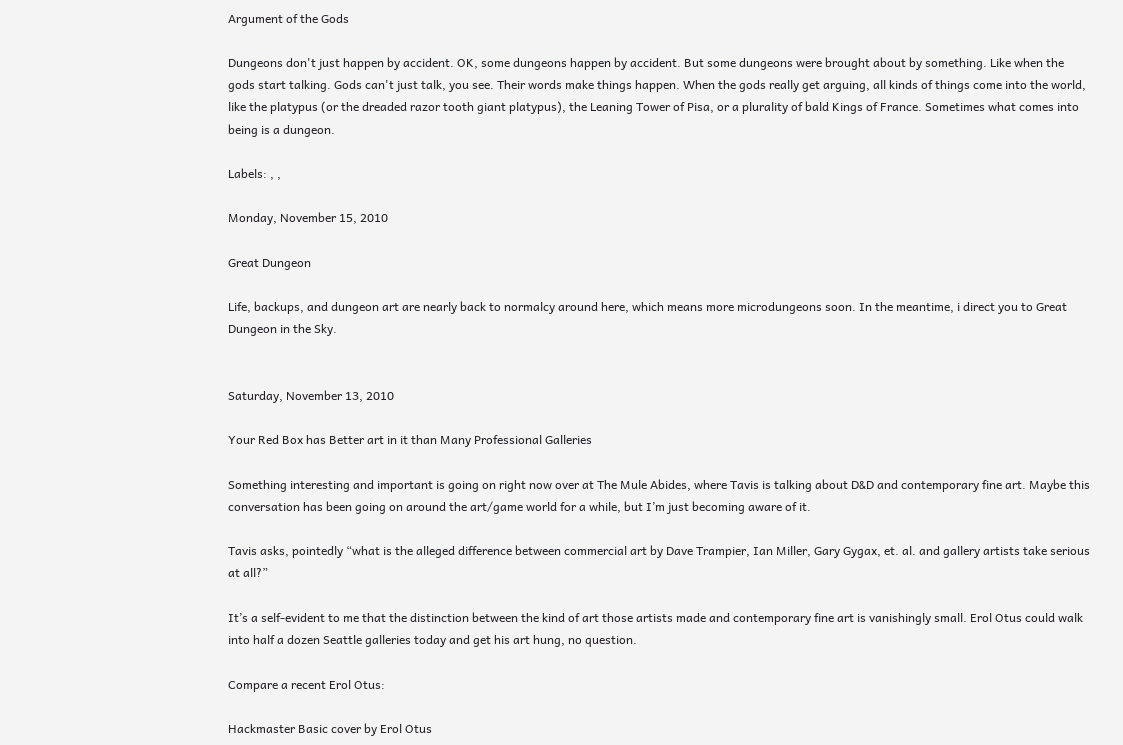Argument of the Gods

Dungeons don't just happen by accident. OK, some dungeons happen by accident. But some dungeons were brought about by something. Like when the gods start talking. Gods can't just talk, you see. Their words make things happen. When the gods really get arguing, all kinds of things come into the world, like the platypus (or the dreaded razor tooth giant platypus), the Leaning Tower of Pisa, or a plurality of bald Kings of France. Sometimes what comes into being is a dungeon.

Labels: , ,

Monday, November 15, 2010

Great Dungeon

Life, backups, and dungeon art are nearly back to normalcy around here, which means more microdungeons soon. In the meantime, i direct you to Great Dungeon in the Sky.


Saturday, November 13, 2010

Your Red Box has Better art in it than Many Professional Galleries

Something interesting and important is going on right now over at The Mule Abides, where Tavis is talking about D&D and contemporary fine art. Maybe this conversation has been going on around the art/game world for a while, but I’m just becoming aware of it.

Tavis asks, pointedly “what is the alleged difference between commercial art by Dave Trampier, Ian Miller, Gary Gygax, et. al. and gallery artists take serious at all?”

It’s a self-evident to me that the distinction between the kind of art those artists made and contemporary fine art is vanishingly small. Erol Otus could walk into half a dozen Seattle galleries today and get his art hung, no question.

Compare a recent Erol Otus:

Hackmaster Basic cover by Erol Otus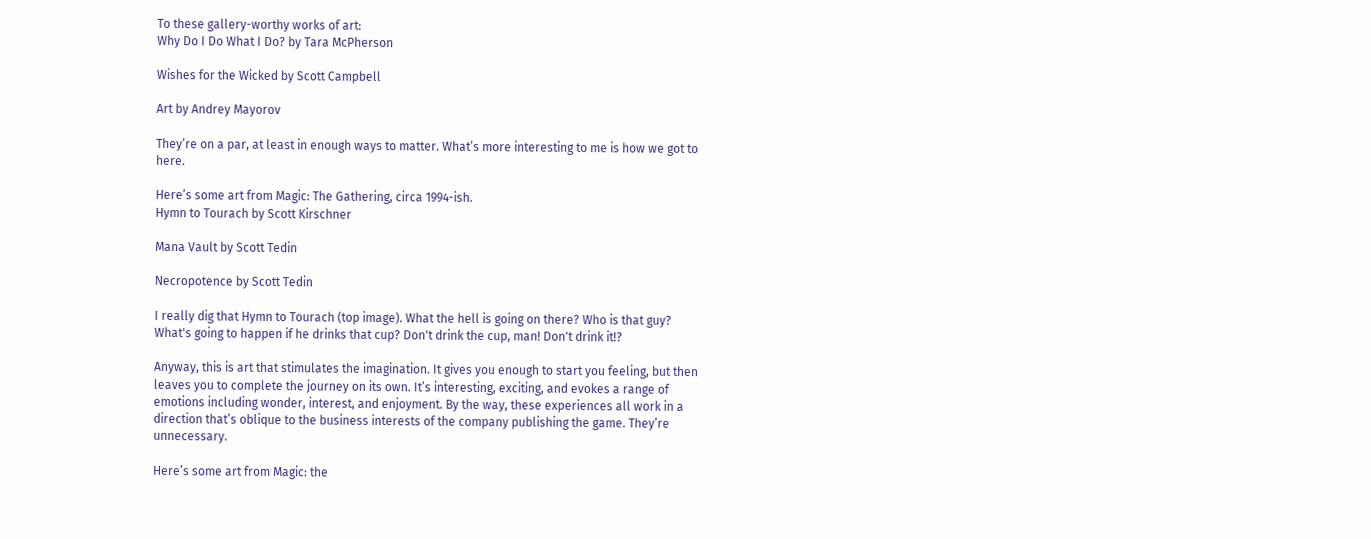To these gallery-worthy works of art:
Why Do I Do What I Do? by Tara McPherson

Wishes for the Wicked by Scott Campbell

Art by Andrey Mayorov

They’re on a par, at least in enough ways to matter. What’s more interesting to me is how we got to here.

Here’s some art from Magic: The Gathering, circa 1994-ish.
Hymn to Tourach by Scott Kirschner

Mana Vault by Scott Tedin

Necropotence by Scott Tedin

I really dig that Hymn to Tourach (top image). What the hell is going on there? Who is that guy? What's going to happen if he drinks that cup? Don't drink the cup, man! Don't drink it!?

Anyway, this is art that stimulates the imagination. It gives you enough to start you feeling, but then leaves you to complete the journey on its own. It’s interesting, exciting, and evokes a range of emotions including wonder, interest, and enjoyment. By the way, these experiences all work in a direction that’s oblique to the business interests of the company publishing the game. They’re unnecessary.

Here’s some art from Magic: the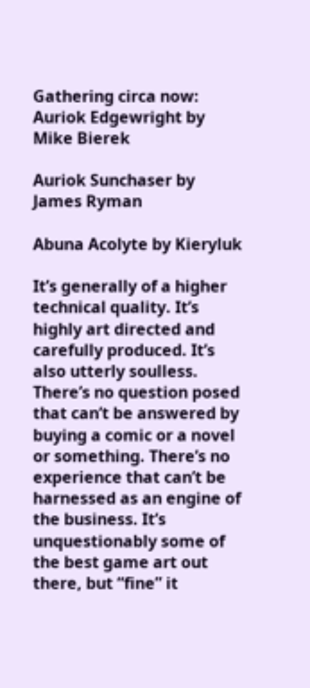Gathering circa now:
Auriok Edgewright by Mike Bierek

Auriok Sunchaser by James Ryman

Abuna Acolyte by Kieryluk

It’s generally of a higher technical quality. It’s highly art directed and carefully produced. It’s also utterly soulless. There’s no question posed that can’t be answered by buying a comic or a novel or something. There’s no experience that can’t be harnessed as an engine of the business. It’s unquestionably some of the best game art out there, but “fine” it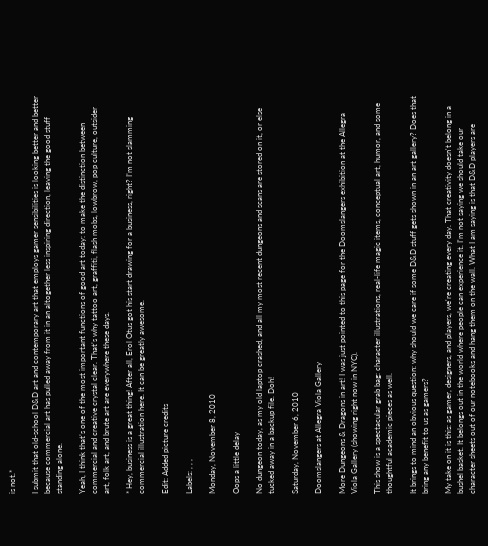is not.*

I submit that old-school D&D art and contemporary art that employs gamer sensibilities is looking better and better because commercial art has pulled away from it in an altogether less inspiring direction, leaving the good stuff standing alone.

Yeah, I think that’s one of the most important functions of good art today: to make the distinction between commercial and creative crystal clear. That’s why tattoo art, graffiti, flash mobs, lowbrow, pop culture, outsider art, folk art, and brute art are everywhere these days.

* Hey, business is a great thing! After all, Erol Otus got his start drawing for a business, right? I’m not slamming commercial illustration here. It can be greatly awesome.

Edit: Added picture credits

Labels: , , ,

Monday, November 8, 2010

Oops a little delay

No dungeon today, as my old laptop crashed, and all my most recent dungeons and scans are stored on it, or else tucked away in a backup file. Doh!

Saturday, November 6, 2010

Doomslangers at Allegra Viola Gallery

More Dungeons & Dragons in art! I was just pointed to this page for the Doomslangers exhibition at the Allegra Viola Gallery (showing right now in NYC).

This show is a spectacular grab bag: character illustrations, real-life magic items, conceptual art, humor, and some thoughtful academic pieces as well.

It brings to mind an obvious question: why should we care if some D&D stuff gets shown in an art gallery? Does that bring any benefit to us as gamers?

My take on it is this: as gamer, designers, and players, we're creating every day. That creativity doesn't belong in a bushel basket. It belongs out in the world where people can experience it. I'm not saying we should take our character sheets out of our notebooks and hang them on the wall. What I am saying is that D&D players are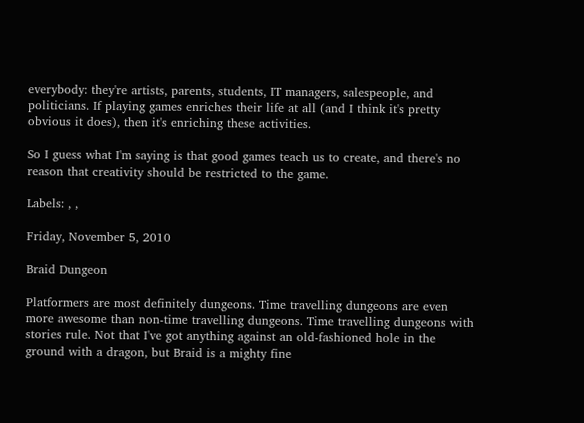everybody: they're artists, parents, students, IT managers, salespeople, and politicians. If playing games enriches their life at all (and I think it's pretty obvious it does), then it's enriching these activities.

So I guess what I'm saying is that good games teach us to create, and there's no reason that creativity should be restricted to the game.

Labels: , ,

Friday, November 5, 2010

Braid Dungeon

Platformers are most definitely dungeons. Time travelling dungeons are even more awesome than non-time travelling dungeons. Time travelling dungeons with stories rule. Not that I've got anything against an old-fashioned hole in the ground with a dragon, but Braid is a mighty fine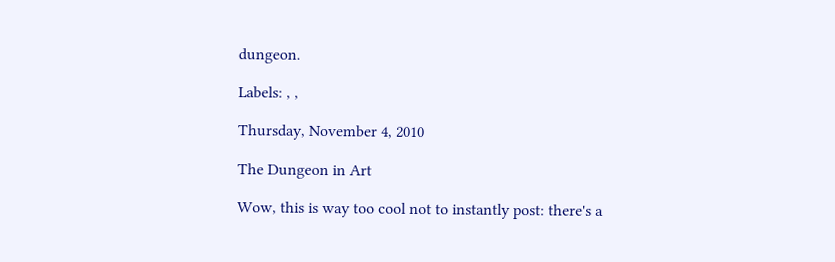dungeon.

Labels: , ,

Thursday, November 4, 2010

The Dungeon in Art

Wow, this is way too cool not to instantly post: there's a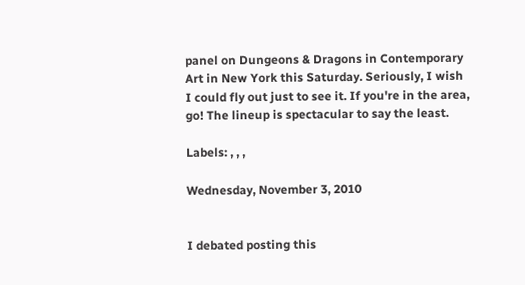panel on Dungeons & Dragons in Contemporary Art in New York this Saturday. Seriously, I wish I could fly out just to see it. If you're in the area, go! The lineup is spectacular to say the least.

Labels: , , ,

Wednesday, November 3, 2010


I debated posting this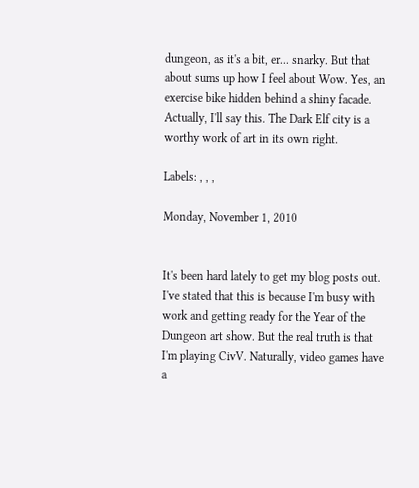dungeon, as it's a bit, er... snarky. But that about sums up how I feel about Wow. Yes, an exercise bike hidden behind a shiny facade. Actually, I'll say this. The Dark Elf city is a worthy work of art in its own right.

Labels: , , ,

Monday, November 1, 2010


It's been hard lately to get my blog posts out. I've stated that this is because I'm busy with work and getting ready for the Year of the Dungeon art show. But the real truth is that I'm playing CivV. Naturally, video games have a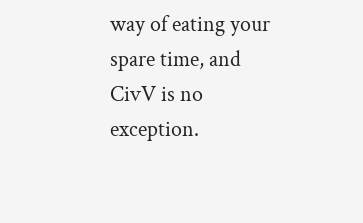way of eating your spare time, and CivV is no exception.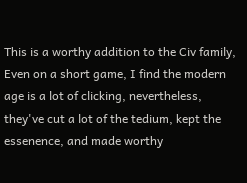This is a worthy addition to the Civ family, Even on a short game, I find the modern age is a lot of clicking, nevertheless, they've cut a lot of the tedium, kept the essenence, and made worthy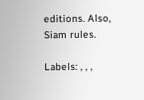editions. Also, Siam rules.

Labels: , , ,